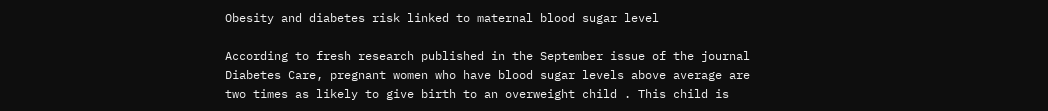Obesity and diabetes risk linked to maternal blood sugar level

According to fresh research published in the September issue of the journal Diabetes Care, pregnant women who have blood sugar levels above average are two times as likely to give birth to an overweight child . This child is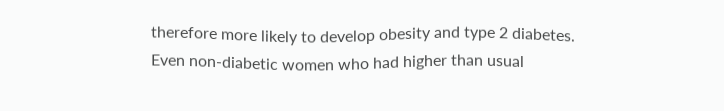therefore more likely to develop obesity and type 2 diabetes.
Even non-diabetic women who had higher than usual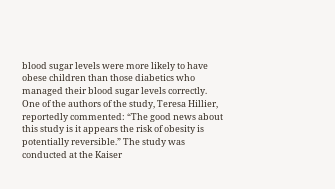blood sugar levels were more likely to have obese children than those diabetics who managed their blood sugar levels correctly.
One of the authors of the study, Teresa Hillier, reportedly commented: “The good news about this study is it appears the risk of obesity is potentially reversible.” The study was conducted at the Kaiser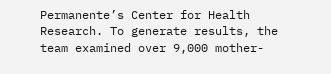Permanente’s Center for Health Research. To generate results, the team examined over 9,000 mother-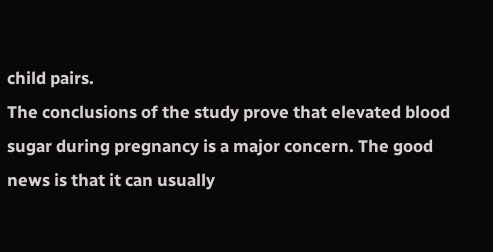child pairs.
The conclusions of the study prove that elevated blood sugar during pregnancy is a major concern. The good news is that it can usually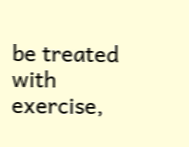be treated with exercise,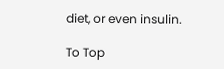diet, or even insulin.

To Top